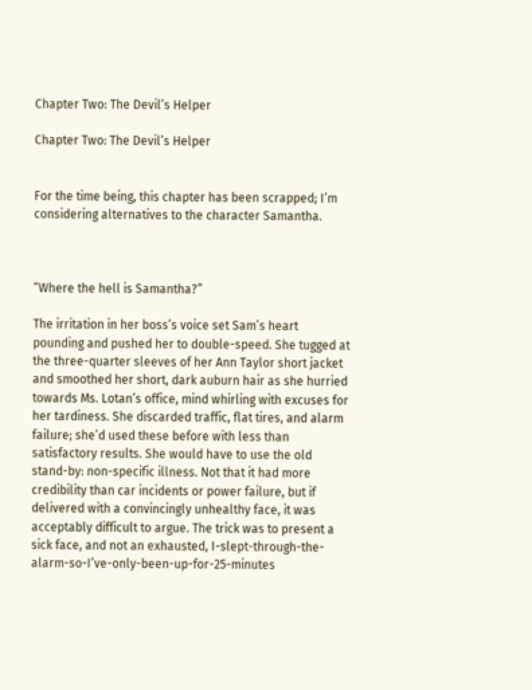Chapter Two: The Devil’s Helper

Chapter Two: The Devil’s Helper


For the time being, this chapter has been scrapped; I’m considering alternatives to the character Samantha.



“Where the hell is Samantha?”

The irritation in her boss’s voice set Sam’s heart pounding and pushed her to double-speed. She tugged at the three-quarter sleeves of her Ann Taylor short jacket and smoothed her short, dark auburn hair as she hurried towards Ms. Lotan’s office, mind whirling with excuses for her tardiness. She discarded traffic, flat tires, and alarm failure; she’d used these before with less than satisfactory results. She would have to use the old stand-by: non-specific illness. Not that it had more credibility than car incidents or power failure, but if delivered with a convincingly unhealthy face, it was acceptably difficult to argue. The trick was to present a sick face, and not an exhausted, I-slept-through-the-alarm-so-I’ve-only-been-up-for-25-minutes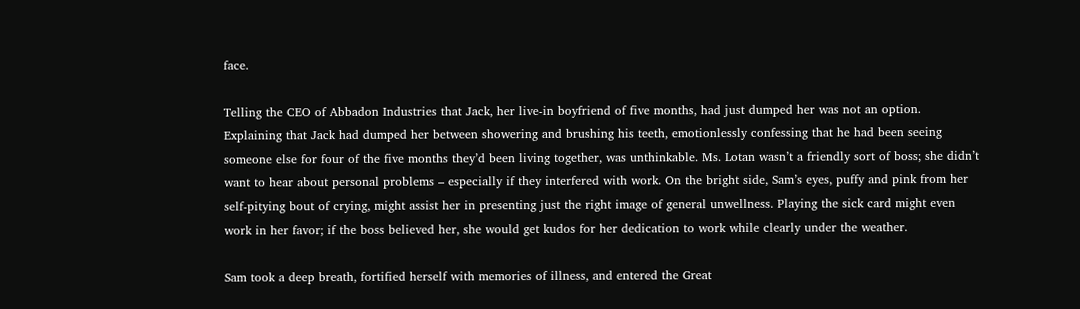face.

Telling the CEO of Abbadon Industries that Jack, her live-in boyfriend of five months, had just dumped her was not an option. Explaining that Jack had dumped her between showering and brushing his teeth, emotionlessly confessing that he had been seeing someone else for four of the five months they’d been living together, was unthinkable. Ms. Lotan wasn’t a friendly sort of boss; she didn’t want to hear about personal problems – especially if they interfered with work. On the bright side, Sam’s eyes, puffy and pink from her self-pitying bout of crying, might assist her in presenting just the right image of general unwellness. Playing the sick card might even work in her favor; if the boss believed her, she would get kudos for her dedication to work while clearly under the weather.

Sam took a deep breath, fortified herself with memories of illness, and entered the Great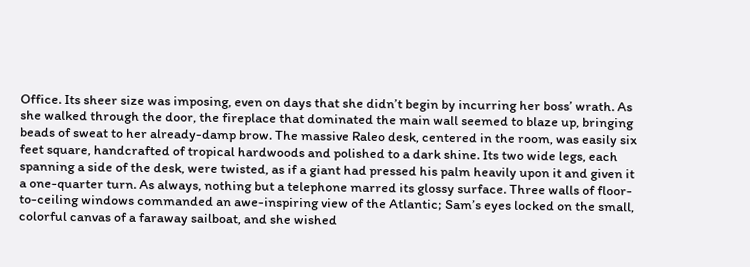Office. Its sheer size was imposing, even on days that she didn’t begin by incurring her boss’ wrath. As she walked through the door, the fireplace that dominated the main wall seemed to blaze up, bringing beads of sweat to her already-damp brow. The massive Raleo desk, centered in the room, was easily six feet square, handcrafted of tropical hardwoods and polished to a dark shine. Its two wide legs, each spanning a side of the desk, were twisted, as if a giant had pressed his palm heavily upon it and given it a one-quarter turn. As always, nothing but a telephone marred its glossy surface. Three walls of floor-to-ceiling windows commanded an awe-inspiring view of the Atlantic; Sam’s eyes locked on the small, colorful canvas of a faraway sailboat, and she wished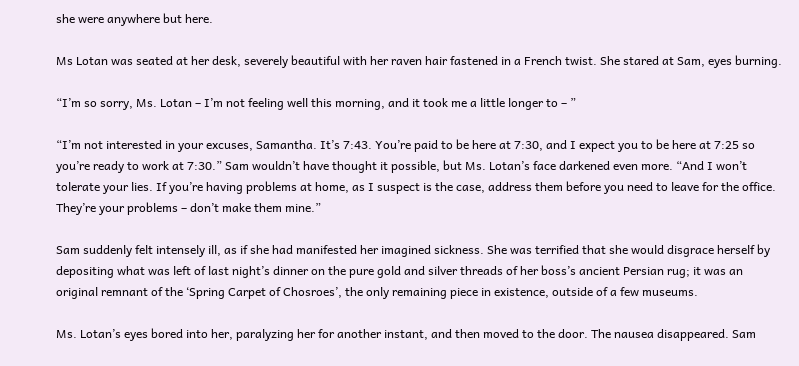she were anywhere but here.

Ms Lotan was seated at her desk, severely beautiful with her raven hair fastened in a French twist. She stared at Sam, eyes burning.

“I’m so sorry, Ms. Lotan – I’m not feeling well this morning, and it took me a little longer to – ”

“I’m not interested in your excuses, Samantha. It’s 7:43. You’re paid to be here at 7:30, and I expect you to be here at 7:25 so you’re ready to work at 7:30.” Sam wouldn’t have thought it possible, but Ms. Lotan’s face darkened even more. “And I won’t tolerate your lies. If you’re having problems at home, as I suspect is the case, address them before you need to leave for the office. They’re your problems – don’t make them mine.”

Sam suddenly felt intensely ill, as if she had manifested her imagined sickness. She was terrified that she would disgrace herself by depositing what was left of last night’s dinner on the pure gold and silver threads of her boss’s ancient Persian rug; it was an original remnant of the ‘Spring Carpet of Chosroes’, the only remaining piece in existence, outside of a few museums.

Ms. Lotan’s eyes bored into her, paralyzing her for another instant, and then moved to the door. The nausea disappeared. Sam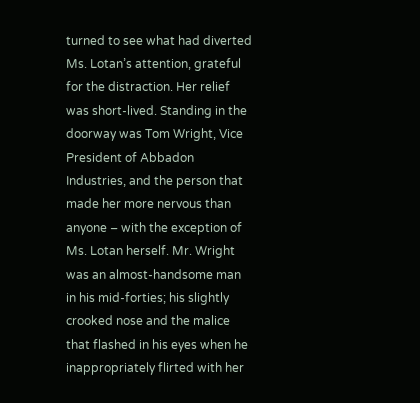turned to see what had diverted Ms. Lotan’s attention, grateful for the distraction. Her relief was short-lived. Standing in the doorway was Tom Wright, Vice President of Abbadon Industries, and the person that made her more nervous than anyone – with the exception of Ms. Lotan herself. Mr. Wright was an almost-handsome man in his mid-forties; his slightly crooked nose and the malice that flashed in his eyes when he inappropriately flirted with her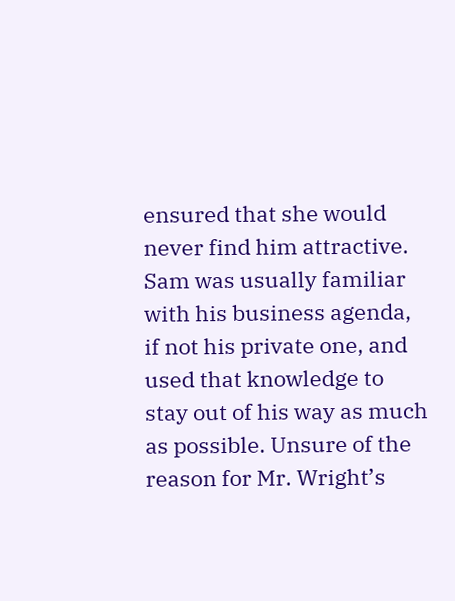ensured that she would never find him attractive. Sam was usually familiar with his business agenda, if not his private one, and used that knowledge to stay out of his way as much as possible. Unsure of the reason for Mr. Wright’s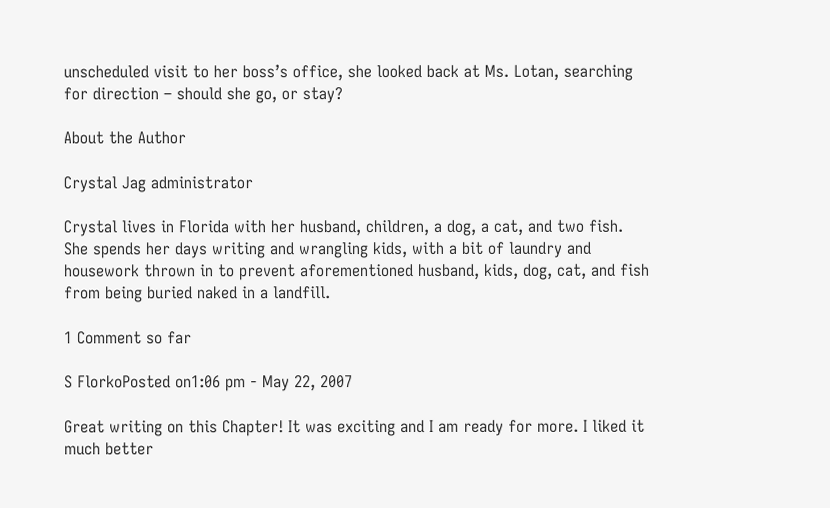unscheduled visit to her boss’s office, she looked back at Ms. Lotan, searching for direction – should she go, or stay?

About the Author

Crystal Jag administrator

Crystal lives in Florida with her husband, children, a dog, a cat, and two fish. She spends her days writing and wrangling kids, with a bit of laundry and housework thrown in to prevent aforementioned husband, kids, dog, cat, and fish from being buried naked in a landfill.

1 Comment so far

S FlorkoPosted on1:06 pm - May 22, 2007

Great writing on this Chapter! It was exciting and I am ready for more. I liked it much better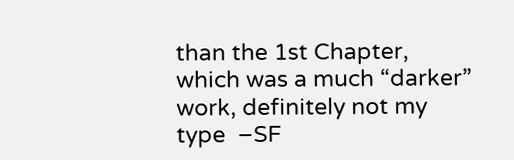than the 1st Chapter, which was a much “darker” work, definitely not my type  –SF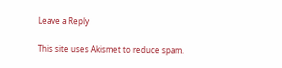Leave a Reply

This site uses Akismet to reduce spam.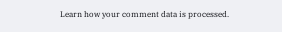Learn how your comment data is processed.